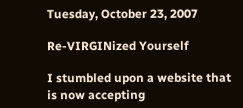Tuesday, October 23, 2007

Re-VIRGINized Yourself

I stumbled upon a website that is now accepting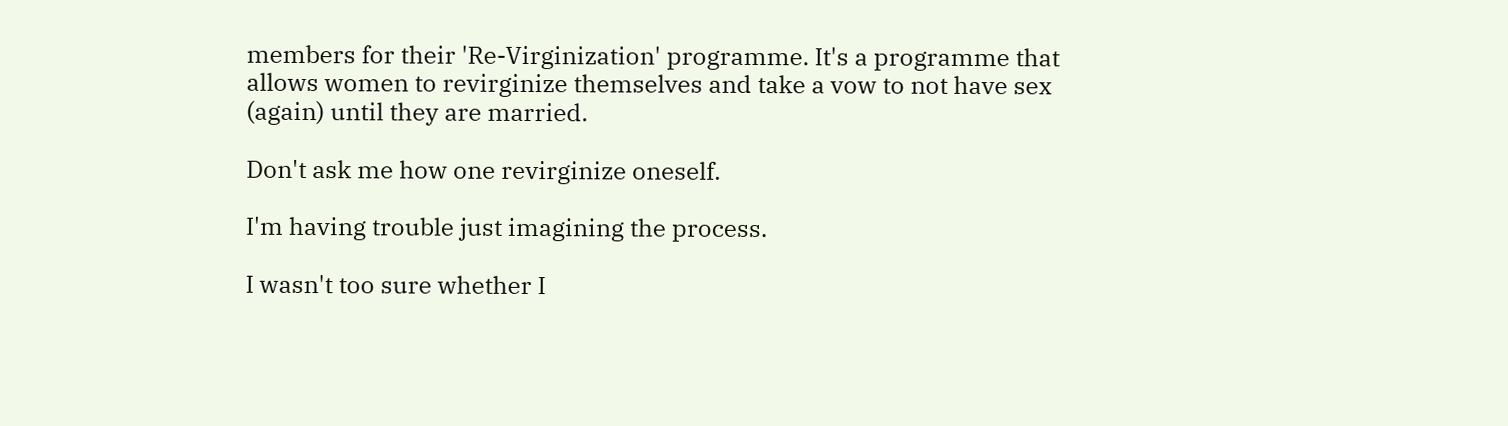members for their 'Re-Virginization' programme. It's a programme that allows women to revirginize themselves and take a vow to not have sex (again) until they are married.

Don't ask me how one revirginize oneself.

I'm having trouble just imagining the process.

I wasn't too sure whether I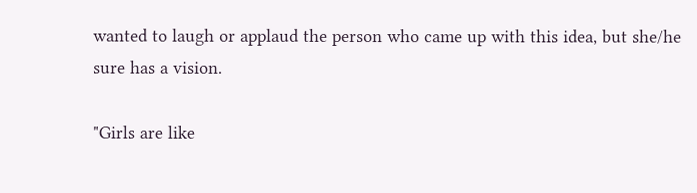wanted to laugh or applaud the person who came up with this idea, but she/he sure has a vision.

"Girls are like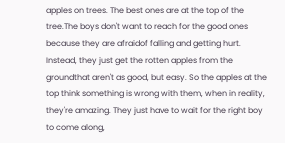apples on trees. The best ones are at the top of the tree.The boys don't want to reach for the good ones because they are afraidof falling and getting hurt. Instead, they just get the rotten apples from the groundthat aren't as good, but easy. So the apples at the top think something is wrong with them, when in reality, they're amazing. They just have to wait for the right boy to come along,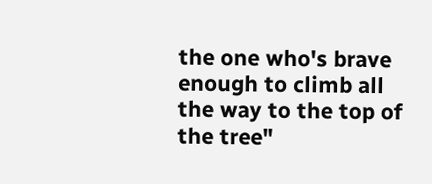the one who's brave enough to climb all the way to the top of the tree"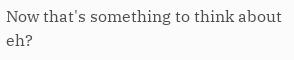Now that's something to think about eh?